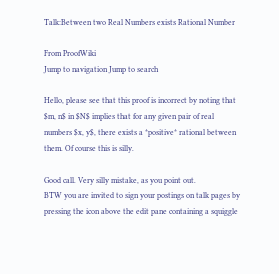Talk:Between two Real Numbers exists Rational Number

From ProofWiki
Jump to navigation Jump to search

Hello, please see that this proof is incorrect by noting that $m, n$ in $N$ implies that for any given pair of real numbers $x, y$, there exists a *positive* rational between them. Of course this is silly.

Good call. Very silly mistake, as you point out.
BTW you are invited to sign your postings on talk pages by pressing the icon above the edit pane containing a squiggle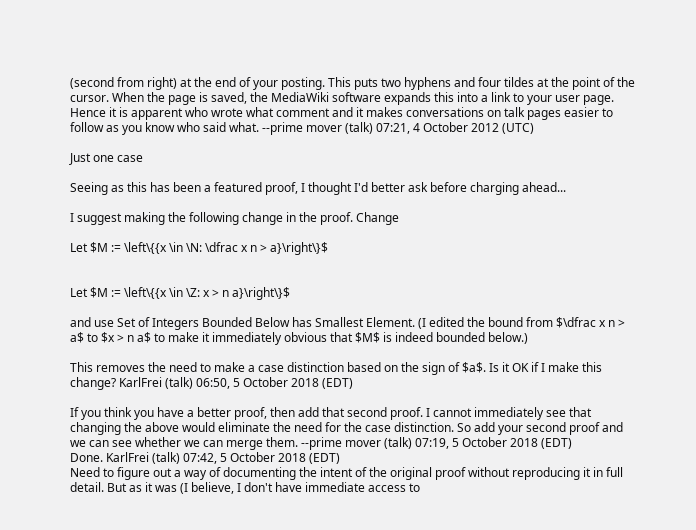(second from right) at the end of your posting. This puts two hyphens and four tildes at the point of the cursor. When the page is saved, the MediaWiki software expands this into a link to your user page. Hence it is apparent who wrote what comment and it makes conversations on talk pages easier to follow as you know who said what. --prime mover (talk) 07:21, 4 October 2012 (UTC)

Just one case

Seeing as this has been a featured proof, I thought I'd better ask before charging ahead...

I suggest making the following change in the proof. Change

Let $M := \left\{{x \in \N: \dfrac x n > a}\right\}$


Let $M := \left\{{x \in \Z: x > n a}\right\}$

and use Set of Integers Bounded Below has Smallest Element. (I edited the bound from $\dfrac x n > a$ to $x > n a$ to make it immediately obvious that $M$ is indeed bounded below.)

This removes the need to make a case distinction based on the sign of $a$. Is it OK if I make this change? KarlFrei (talk) 06:50, 5 October 2018 (EDT)

If you think you have a better proof, then add that second proof. I cannot immediately see that changing the above would eliminate the need for the case distinction. So add your second proof and we can see whether we can merge them. --prime mover (talk) 07:19, 5 October 2018 (EDT)
Done. KarlFrei (talk) 07:42, 5 October 2018 (EDT)
Need to figure out a way of documenting the intent of the original proof without reproducing it in full detail. But as it was (I believe, I don't have immediate access to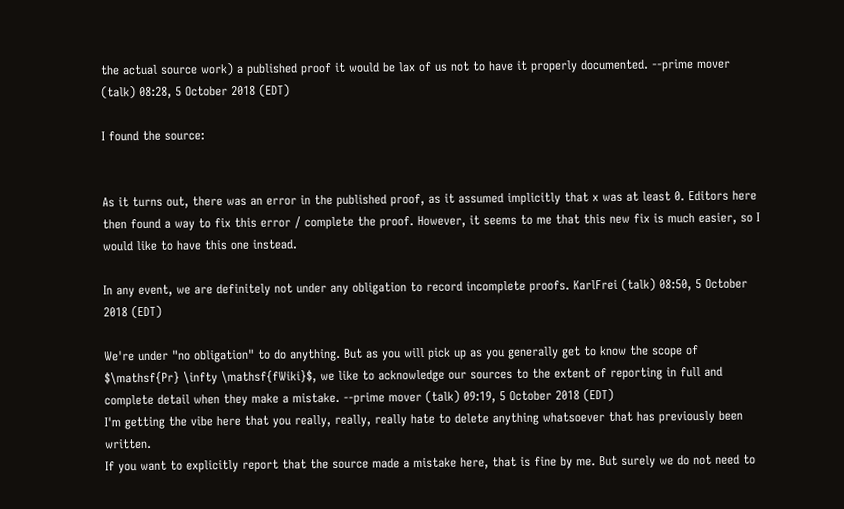the actual source work) a published proof it would be lax of us not to have it properly documented. --prime mover (talk) 08:28, 5 October 2018 (EDT)

I found the source:


As it turns out, there was an error in the published proof, as it assumed implicitly that x was at least 0. Editors here then found a way to fix this error / complete the proof. However, it seems to me that this new fix is much easier, so I would like to have this one instead.

In any event, we are definitely not under any obligation to record incomplete proofs. KarlFrei (talk) 08:50, 5 October 2018 (EDT)

We're under "no obligation" to do anything. But as you will pick up as you generally get to know the scope of $\mathsf{Pr} \infty \mathsf{fWiki}$, we like to acknowledge our sources to the extent of reporting in full and complete detail when they make a mistake. --prime mover (talk) 09:19, 5 October 2018 (EDT)
I'm getting the vibe here that you really, really, really hate to delete anything whatsoever that has previously been written.
If you want to explicitly report that the source made a mistake here, that is fine by me. But surely we do not need to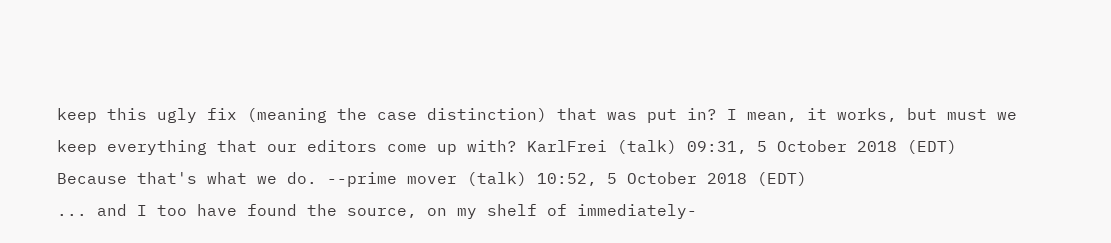keep this ugly fix (meaning the case distinction) that was put in? I mean, it works, but must we keep everything that our editors come up with? KarlFrei (talk) 09:31, 5 October 2018 (EDT)
Because that's what we do. --prime mover (talk) 10:52, 5 October 2018 (EDT)
... and I too have found the source, on my shelf of immediately-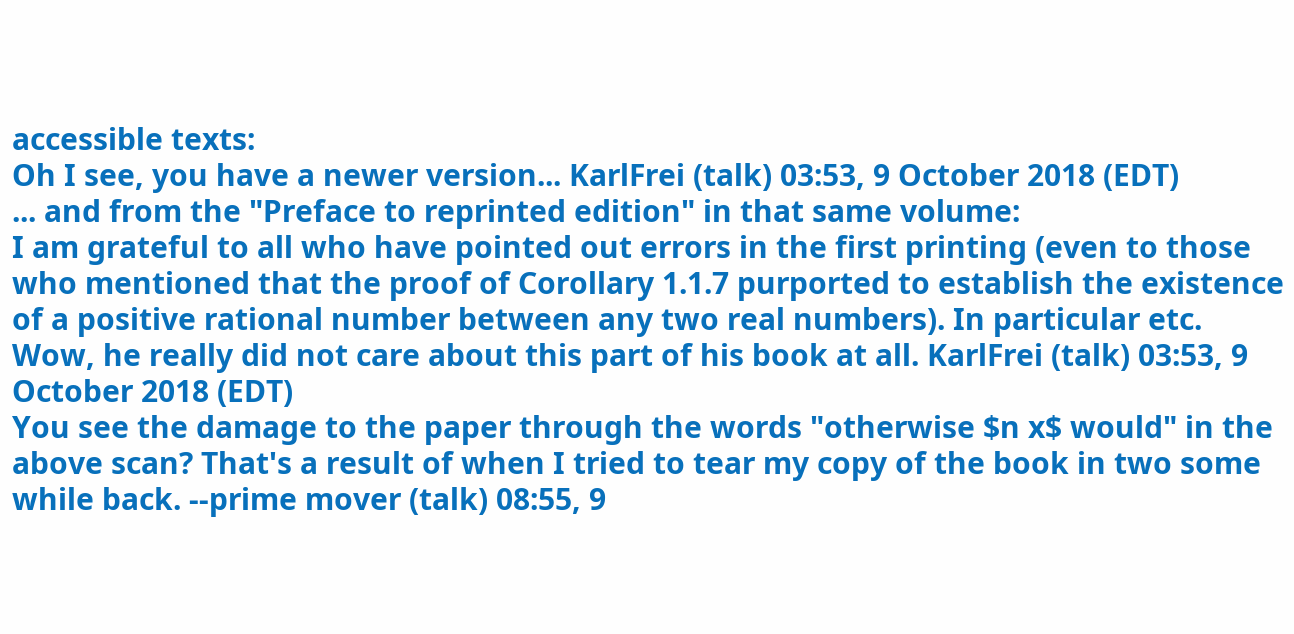accessible texts:
Oh I see, you have a newer version... KarlFrei (talk) 03:53, 9 October 2018 (EDT)
... and from the "Preface to reprinted edition" in that same volume:
I am grateful to all who have pointed out errors in the first printing (even to those who mentioned that the proof of Corollary 1.1.7 purported to establish the existence of a positive rational number between any two real numbers). In particular etc.
Wow, he really did not care about this part of his book at all. KarlFrei (talk) 03:53, 9 October 2018 (EDT)
You see the damage to the paper through the words "otherwise $n x$ would" in the above scan? That's a result of when I tried to tear my copy of the book in two some while back. --prime mover (talk) 08:55, 9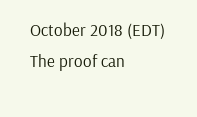October 2018 (EDT)
The proof can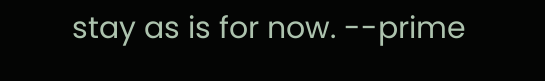stay as is for now. --prime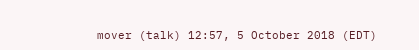mover (talk) 12:57, 5 October 2018 (EDT)